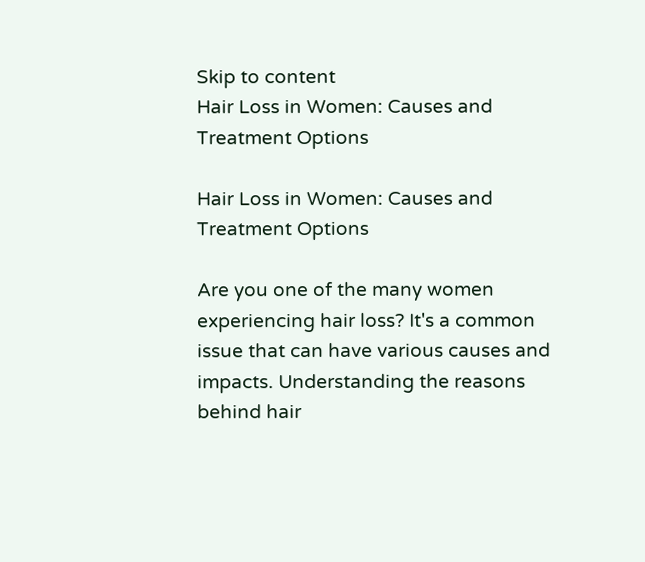Skip to content
Hair Loss in Women: Causes and Treatment Options

Hair Loss in Women: Causes and Treatment Options

Are you one of the many women experiencing hair loss? It's a common issue that can have various causes and impacts. Understanding the reasons behind hair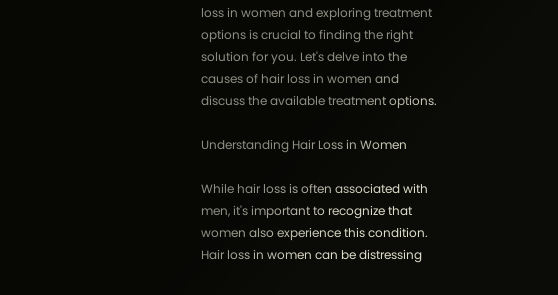loss in women and exploring treatment options is crucial to finding the right solution for you. Let's delve into the causes of hair loss in women and discuss the available treatment options.

Understanding Hair Loss in Women

While hair loss is often associated with men, it's important to recognize that women also experience this condition. Hair loss in women can be distressing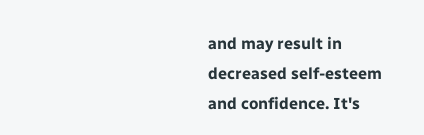and may result in decreased self-esteem and confidence. It's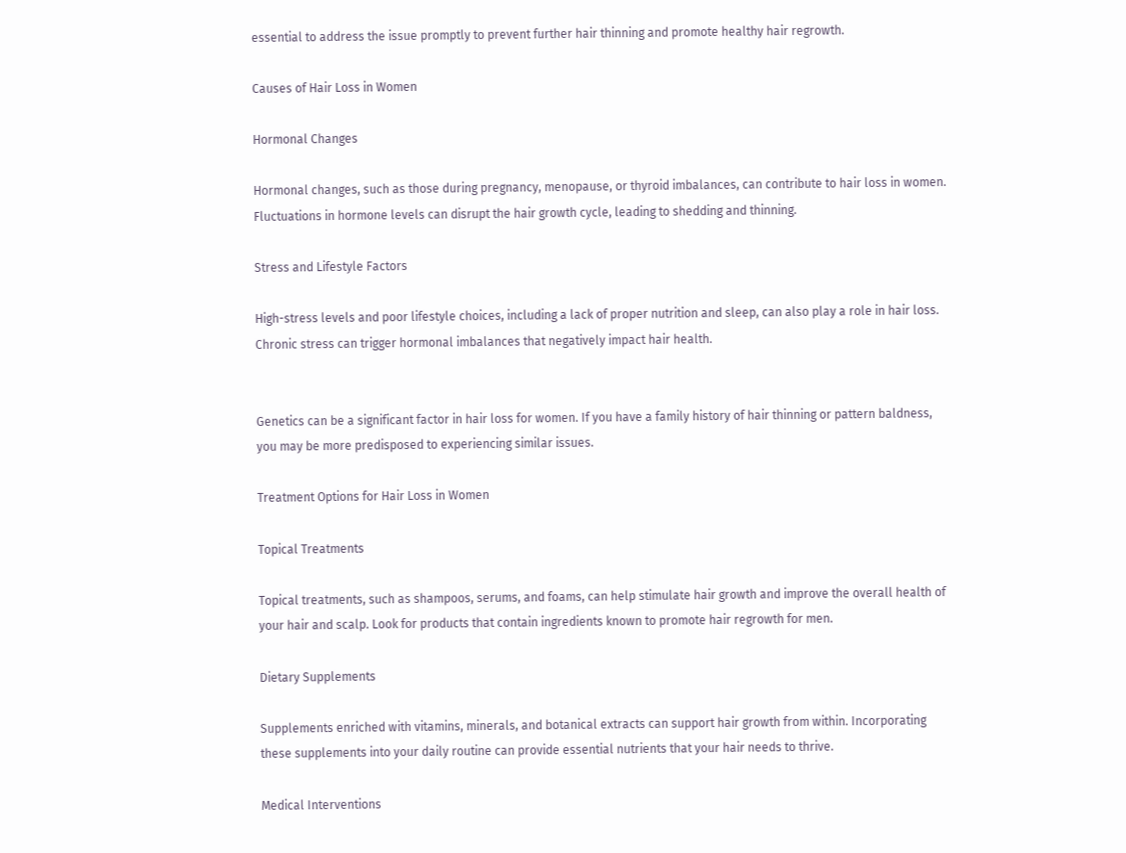essential to address the issue promptly to prevent further hair thinning and promote healthy hair regrowth.

Causes of Hair Loss in Women

Hormonal Changes

Hormonal changes, such as those during pregnancy, menopause, or thyroid imbalances, can contribute to hair loss in women. Fluctuations in hormone levels can disrupt the hair growth cycle, leading to shedding and thinning.

Stress and Lifestyle Factors

High-stress levels and poor lifestyle choices, including a lack of proper nutrition and sleep, can also play a role in hair loss. Chronic stress can trigger hormonal imbalances that negatively impact hair health.


Genetics can be a significant factor in hair loss for women. If you have a family history of hair thinning or pattern baldness, you may be more predisposed to experiencing similar issues.

Treatment Options for Hair Loss in Women

Topical Treatments

Topical treatments, such as shampoos, serums, and foams, can help stimulate hair growth and improve the overall health of your hair and scalp. Look for products that contain ingredients known to promote hair regrowth for men.

Dietary Supplements

Supplements enriched with vitamins, minerals, and botanical extracts can support hair growth from within. Incorporating these supplements into your daily routine can provide essential nutrients that your hair needs to thrive.

Medical Interventions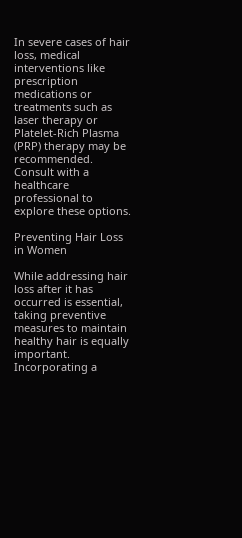In severe cases of hair loss, medical interventions like prescription medications or treatments such as laser therapy or Platelet-Rich Plasma (PRP) therapy may be recommended. Consult with a healthcare professional to explore these options.

Preventing Hair Loss in Women

While addressing hair loss after it has occurred is essential, taking preventive measures to maintain healthy hair is equally important. Incorporating a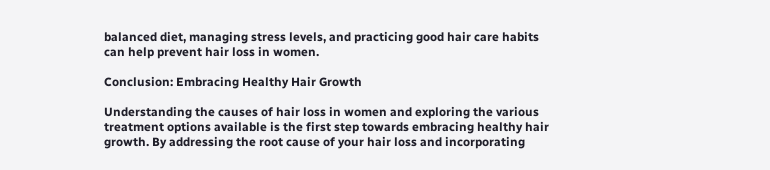balanced diet, managing stress levels, and practicing good hair care habits can help prevent hair loss in women.

Conclusion: Embracing Healthy Hair Growth

Understanding the causes of hair loss in women and exploring the various treatment options available is the first step towards embracing healthy hair growth. By addressing the root cause of your hair loss and incorporating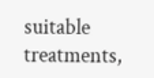suitable treatments,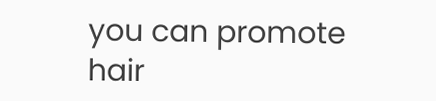you can promote hair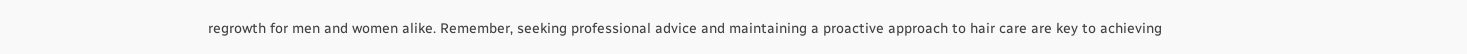regrowth for men and women alike. Remember, seeking professional advice and maintaining a proactive approach to hair care are key to achieving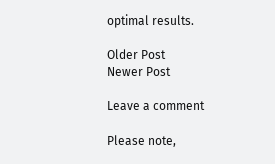optimal results.

Older Post
Newer Post

Leave a comment

Please note,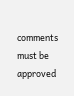comments must be approved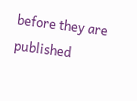before they are published